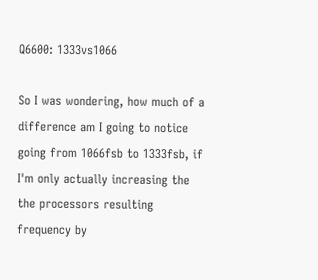Q6600: 1333vs1066

So I was wondering, how much of a difference am I going to notice going from 1066fsb to 1333fsb, if I'm only actually increasing the the processors resulting frequency by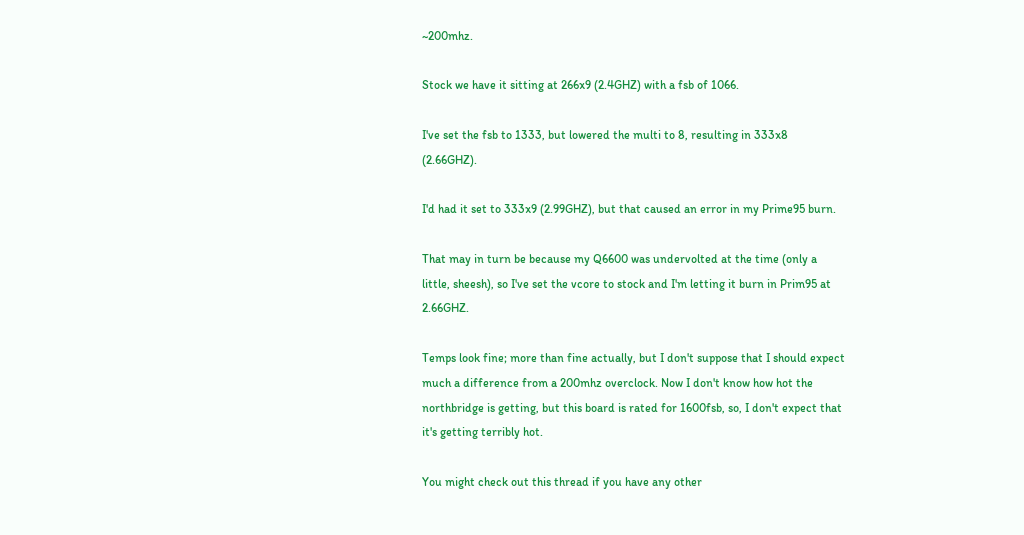~200mhz.

Stock we have it sitting at 266x9 (2.4GHZ) with a fsb of 1066.

I've set the fsb to 1333, but lowered the multi to 8, resulting in 333x8 (2.66GHZ).

I'd had it set to 333x9 (2.99GHZ), but that caused an error in my Prime95 burn.

That may in turn be because my Q6600 was undervolted at the time (only a little, sheesh), so I've set the vcore to stock and I'm letting it burn in Prim95 at 2.66GHZ.

Temps look fine; more than fine actually, but I don't suppose that I should expect much a difference from a 200mhz overclock. Now I don't know how hot the northbridge is getting, but this board is rated for 1600fsb, so, I don't expect that it's getting terribly hot.

You might check out this thread if you have any other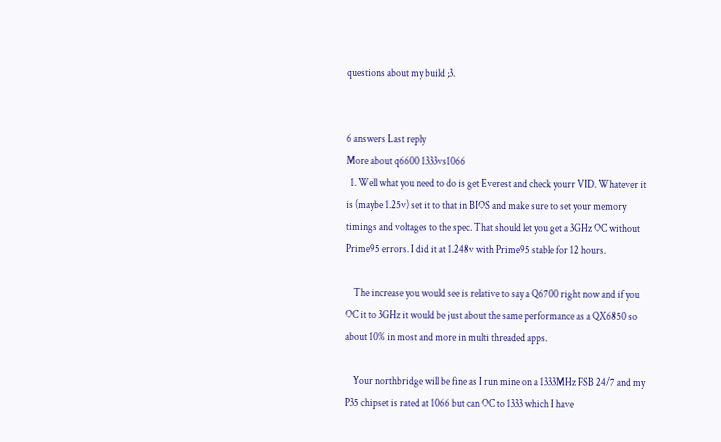questions about my build ;3.


6 answers Last reply
More about q6600 1333vs1066
  1. Well what you need to do is get Everest and check yourr VID. Whatever it is (maybe 1.25v) set it to that in BIOS and make sure to set your memory timings and voltages to the spec. That should let you get a 3GHz OC without Prime95 errors. I did it at 1.248v with Prime95 stable for 12 hours.

    The increase you would see is relative to say a Q6700 right now and if you OC it to 3GHz it would be just about the same performance as a QX6850 so about 10% in most and more in multi threaded apps.

    Your northbridge will be fine as I run mine on a 1333MHz FSB 24/7 and my P35 chipset is rated at 1066 but can OC to 1333 which I have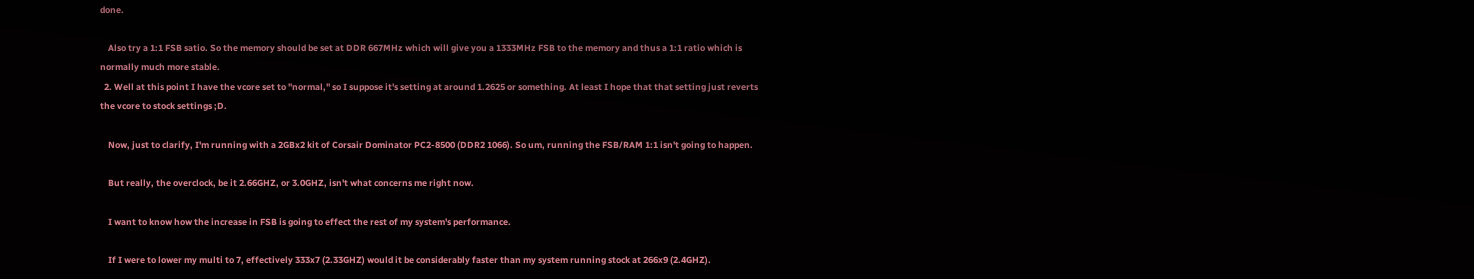done.

    Also try a 1:1 FSB satio. So the memory should be set at DDR 667MHz which will give you a 1333MHz FSB to the memory and thus a 1:1 ratio which is normally much more stable.
  2. Well at this point I have the vcore set to "normal," so I suppose it's setting at around 1.2625 or something. At least I hope that that setting just reverts the vcore to stock settings ;D.

    Now, just to clarify, I'm running with a 2GBx2 kit of Corsair Dominator PC2-8500 (DDR2 1066). So um, running the FSB/RAM 1:1 isn't going to happen.

    But really, the overclock, be it 2.66GHZ, or 3.0GHZ, isn't what concerns me right now.

    I want to know how the increase in FSB is going to effect the rest of my system's performance.

    If I were to lower my multi to 7, effectively 333x7 (2.33GHZ) would it be considerably faster than my system running stock at 266x9 (2.4GHZ).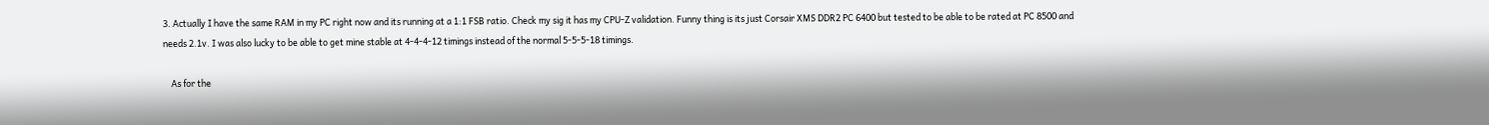3. Actually I have the same RAM in my PC right now and its running at a 1:1 FSB ratio. Check my sig it has my CPU-Z validation. Funny thing is its just Corsair XMS DDR2 PC 6400 but tested to be able to be rated at PC 8500 and needs 2.1v. I was also lucky to be able to get mine stable at 4-4-4-12 timings instead of the normal 5-5-5-18 timings.

    As for the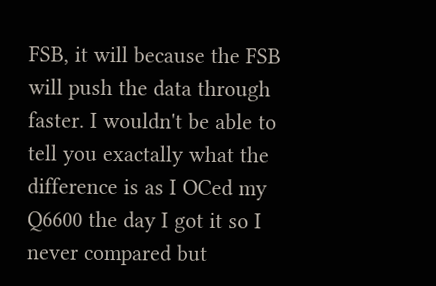FSB, it will because the FSB will push the data through faster. I wouldn't be able to tell you exactally what the difference is as I OCed my Q6600 the day I got it so I never compared but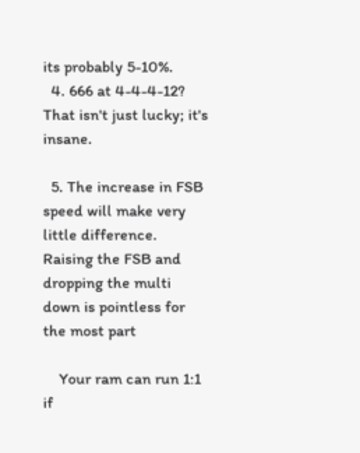its probably 5-10%.
  4. 666 at 4-4-4-12? That isn't just lucky; it's insane.

  5. The increase in FSB speed will make very little difference. Raising the FSB and dropping the multi down is pointless for the most part

    Your ram can run 1:1 if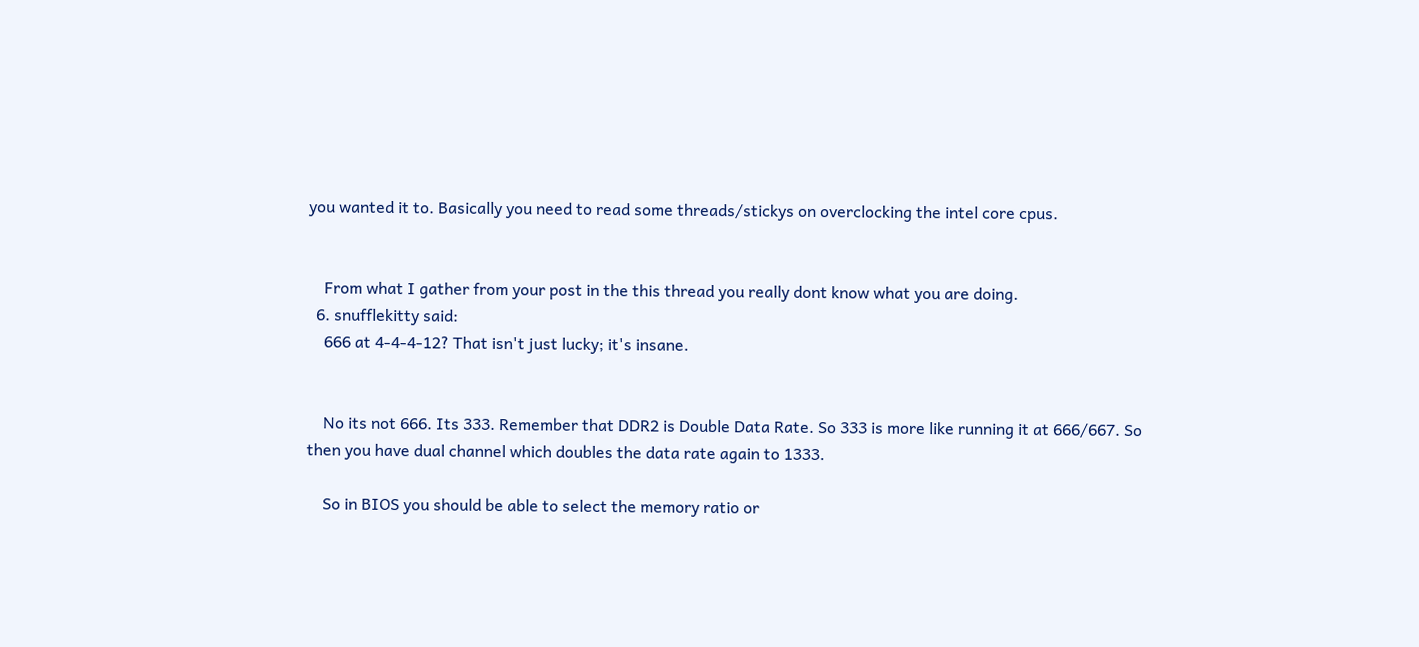you wanted it to. Basically you need to read some threads/stickys on overclocking the intel core cpus.


    From what I gather from your post in the this thread you really dont know what you are doing.
  6. snufflekitty said:
    666 at 4-4-4-12? That isn't just lucky; it's insane.


    No its not 666. Its 333. Remember that DDR2 is Double Data Rate. So 333 is more like running it at 666/667. So then you have dual channel which doubles the data rate again to 1333.

    So in BIOS you should be able to select the memory ratio or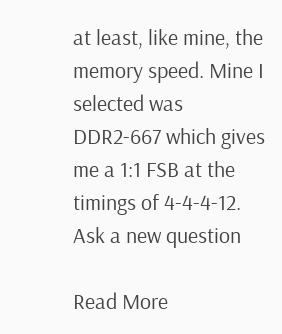at least, like mine, the memory speed. Mine I selected was DDR2-667 which gives me a 1:1 FSB at the timings of 4-4-4-12.
Ask a new question

Read More